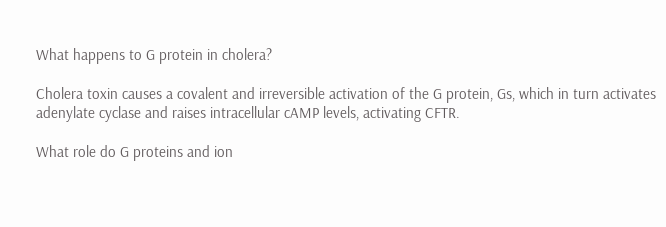What happens to G protein in cholera?

Cholera toxin causes a covalent and irreversible activation of the G protein, Gs, which in turn activates adenylate cyclase and raises intracellular cAMP levels, activating CFTR.

What role do G proteins and ion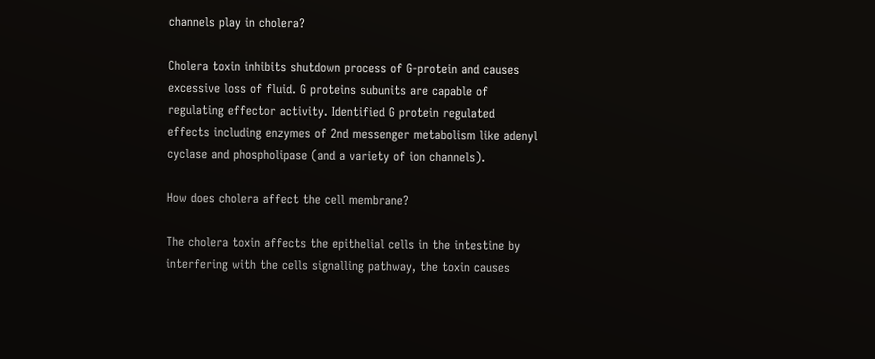channels play in cholera?

Cholera toxin inhibits shutdown process of G-protein and causes excessive loss of fluid. G proteins subunits are capable of regulating effector activity. Identified G protein regulated effects including enzymes of 2nd messenger metabolism like adenyl cyclase and phospholipase (and a variety of ion channels).

How does cholera affect the cell membrane?

The cholera toxin affects the epithelial cells in the intestine by interfering with the cells signalling pathway, the toxin causes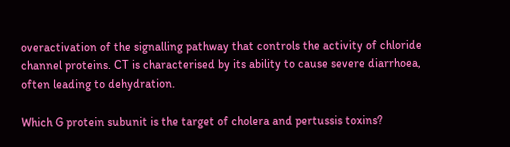overactivation of the signalling pathway that controls the activity of chloride channel proteins. CT is characterised by its ability to cause severe diarrhoea, often leading to dehydration.

Which G protein subunit is the target of cholera and pertussis toxins?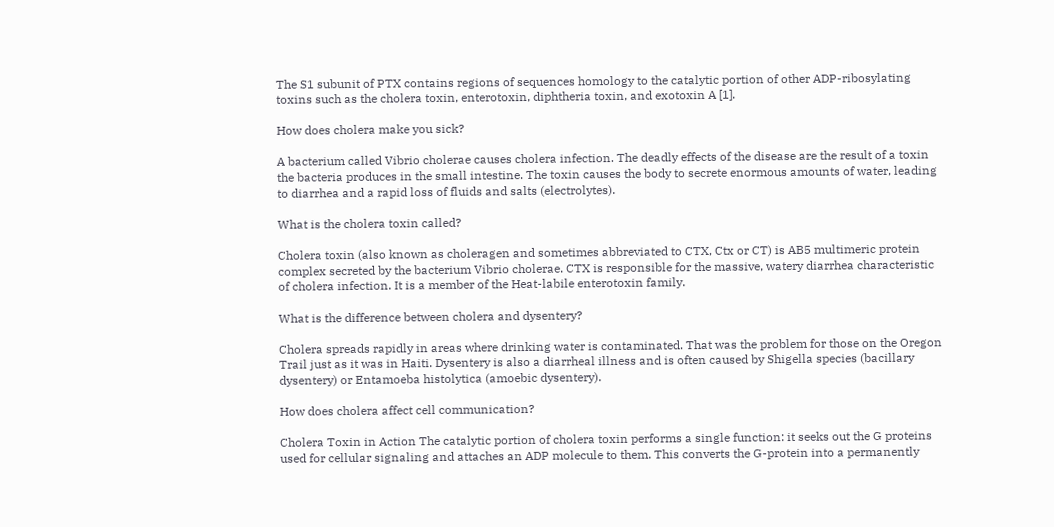The S1 subunit of PTX contains regions of sequences homology to the catalytic portion of other ADP-ribosylating toxins such as the cholera toxin, enterotoxin, diphtheria toxin, and exotoxin A [1].

How does cholera make you sick?

A bacterium called Vibrio cholerae causes cholera infection. The deadly effects of the disease are the result of a toxin the bacteria produces in the small intestine. The toxin causes the body to secrete enormous amounts of water, leading to diarrhea and a rapid loss of fluids and salts (electrolytes).

What is the cholera toxin called?

Cholera toxin (also known as choleragen and sometimes abbreviated to CTX, Ctx or CT) is AB5 multimeric protein complex secreted by the bacterium Vibrio cholerae. CTX is responsible for the massive, watery diarrhea characteristic of cholera infection. It is a member of the Heat-labile enterotoxin family.

What is the difference between cholera and dysentery?

Cholera spreads rapidly in areas where drinking water is contaminated. That was the problem for those on the Oregon Trail just as it was in Haiti. Dysentery is also a diarrheal illness and is often caused by Shigella species (bacillary dysentery) or Entamoeba histolytica (amoebic dysentery).

How does cholera affect cell communication?

Cholera Toxin in Action The catalytic portion of cholera toxin performs a single function: it seeks out the G proteins used for cellular signaling and attaches an ADP molecule to them. This converts the G-protein into a permanently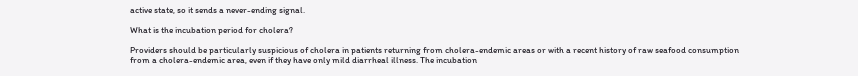active state, so it sends a never-ending signal.

What is the incubation period for cholera?

Providers should be particularly suspicious of cholera in patients returning from cholera-endemic areas or with a recent history of raw seafood consumption from a cholera-endemic area, even if they have only mild diarrheal illness. The incubation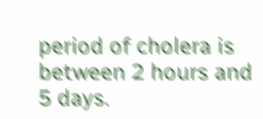period of cholera is between 2 hours and 5 days.